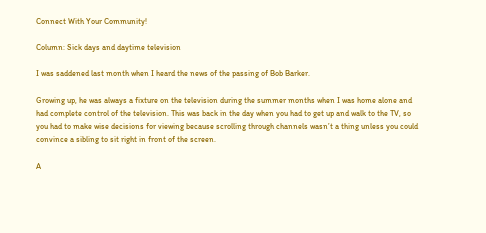Connect With Your Community!

Column: Sick days and daytime television

I was saddened last month when I heard the news of the passing of Bob Barker.

Growing up, he was always a fixture on the television during the summer months when I was home alone and had complete control of the television. This was back in the day when you had to get up and walk to the TV, so you had to make wise decisions for viewing because scrolling through channels wasn’t a thing unless you could convince a sibling to sit right in front of the screen.

A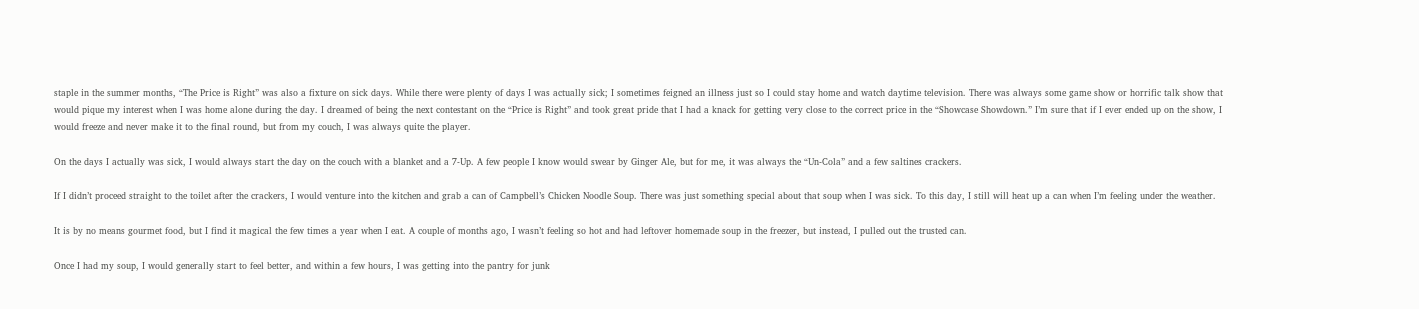staple in the summer months, “The Price is Right” was also a fixture on sick days. While there were plenty of days I was actually sick; I sometimes feigned an illness just so I could stay home and watch daytime television. There was always some game show or horrific talk show that would pique my interest when I was home alone during the day. I dreamed of being the next contestant on the “Price is Right” and took great pride that I had a knack for getting very close to the correct price in the “Showcase Showdown.” I’m sure that if I ever ended up on the show, I would freeze and never make it to the final round, but from my couch, I was always quite the player.

On the days I actually was sick, I would always start the day on the couch with a blanket and a 7-Up. A few people I know would swear by Ginger Ale, but for me, it was always the “Un-Cola” and a few saltines crackers.

If I didn’t proceed straight to the toilet after the crackers, I would venture into the kitchen and grab a can of Campbell’s Chicken Noodle Soup. There was just something special about that soup when I was sick. To this day, I still will heat up a can when I’m feeling under the weather.

It is by no means gourmet food, but I find it magical the few times a year when I eat. A couple of months ago, I wasn’t feeling so hot and had leftover homemade soup in the freezer, but instead, I pulled out the trusted can.

Once I had my soup, I would generally start to feel better, and within a few hours, I was getting into the pantry for junk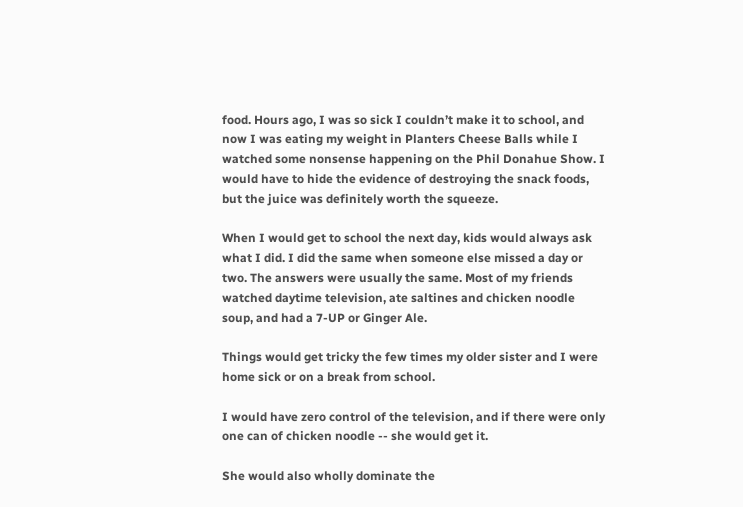food. Hours ago, I was so sick I couldn’t make it to school, and now I was eating my weight in Planters Cheese Balls while I watched some nonsense happening on the Phil Donahue Show. I would have to hide the evidence of destroying the snack foods, but the juice was definitely worth the squeeze.

When I would get to school the next day, kids would always ask what I did. I did the same when someone else missed a day or two. The answers were usually the same. Most of my friends watched daytime television, ate saltines and chicken noodle soup, and had a 7-UP or Ginger Ale.

Things would get tricky the few times my older sister and I were home sick or on a break from school.

I would have zero control of the television, and if there were only one can of chicken noodle -- she would get it.

She would also wholly dominate the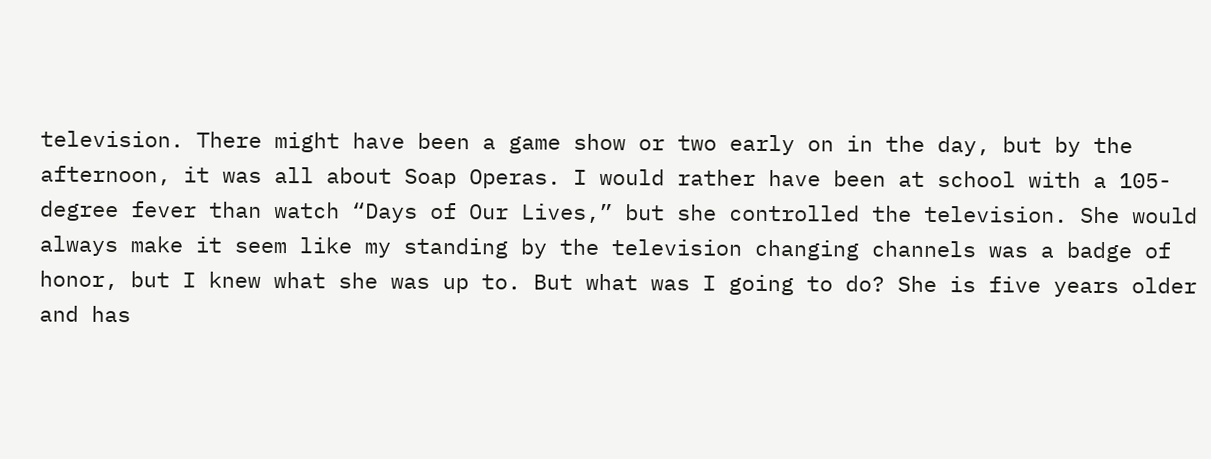television. There might have been a game show or two early on in the day, but by the afternoon, it was all about Soap Operas. I would rather have been at school with a 105-degree fever than watch “Days of Our Lives,” but she controlled the television. She would always make it seem like my standing by the television changing channels was a badge of honor, but I knew what she was up to. But what was I going to do? She is five years older and has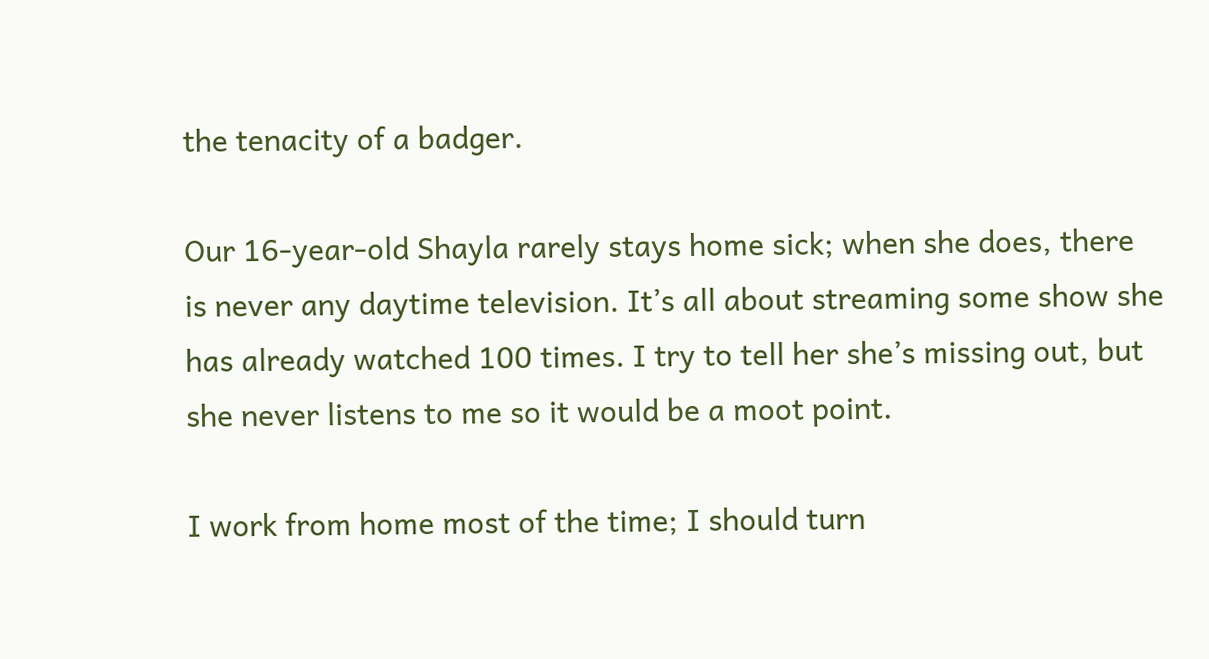the tenacity of a badger.

Our 16-year-old Shayla rarely stays home sick; when she does, there is never any daytime television. It’s all about streaming some show she has already watched 100 times. I try to tell her she’s missing out, but she never listens to me so it would be a moot point.

I work from home most of the time; I should turn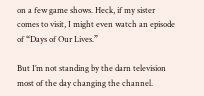on a few game shows. Heck, if my sister comes to visit, I might even watch an episode of “Days of Our Lives.”

But I’m not standing by the darn television most of the day changing the channel.